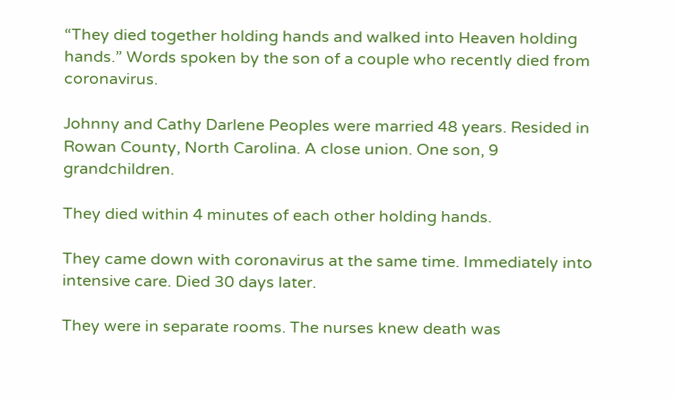“They died together holding hands and walked into Heaven holding hands.” Words spoken by the son of a couple who recently died from coronavirus.

Johnny and Cathy Darlene Peoples were married 48 years. Resided in Rowan County, North Carolina. A close union. One son, 9 grandchildren.

They died within 4 minutes of each other holding hands.

They came down with coronavirus at the same time. Immediately into intensive care. Died 30 days later.

They were in separate rooms. The nurses knew death was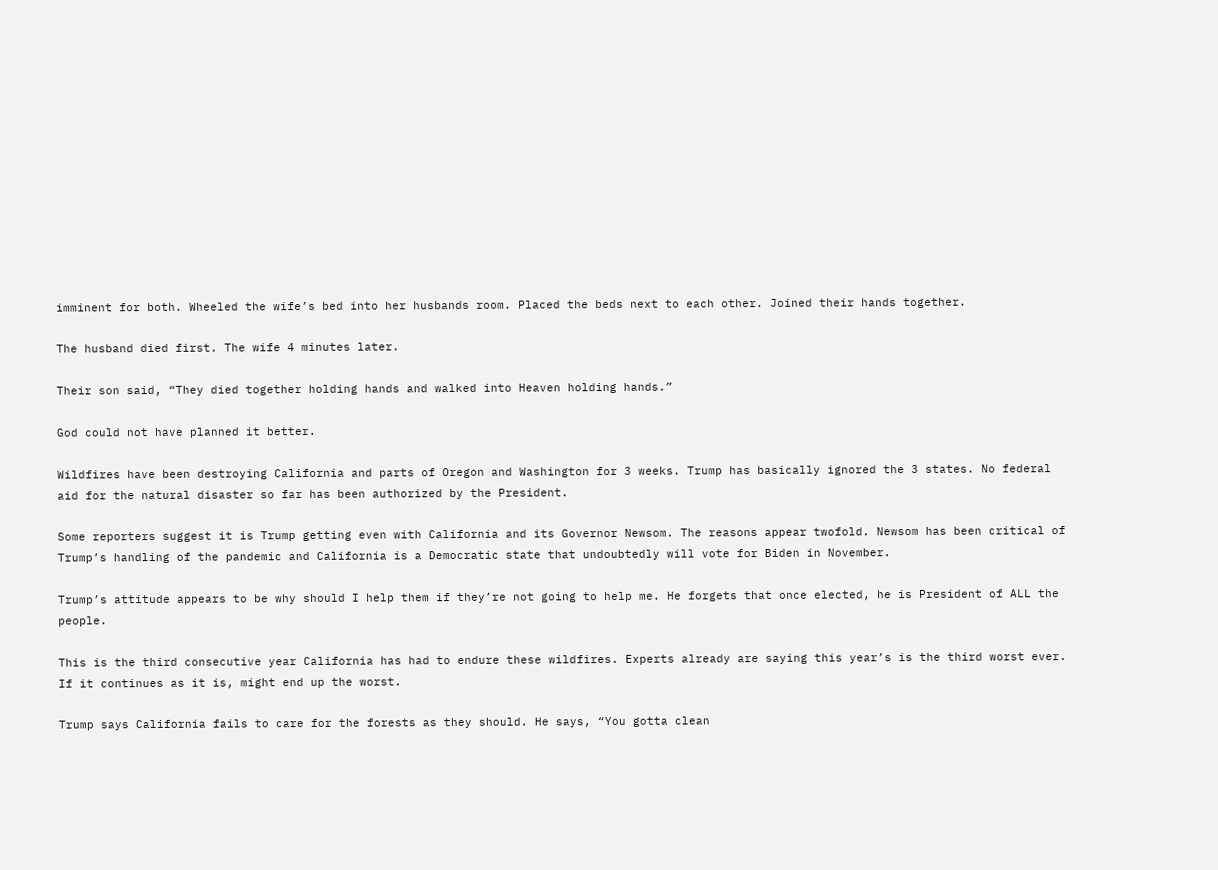imminent for both. Wheeled the wife’s bed into her husbands room. Placed the beds next to each other. Joined their hands together.

The husband died first. The wife 4 minutes later.

Their son said, “They died together holding hands and walked into Heaven holding hands.”

God could not have planned it better.

Wildfires have been destroying California and parts of Oregon and Washington for 3 weeks. Trump has basically ignored the 3 states. No federal aid for the natural disaster so far has been authorized by the President.

Some reporters suggest it is Trump getting even with California and its Governor Newsom. The reasons appear twofold. Newsom has been critical of Trump’s handling of the pandemic and California is a Democratic state that undoubtedly will vote for Biden in November.

Trump’s attitude appears to be why should I help them if they’re not going to help me. He forgets that once elected, he is President of ALL the people.

This is the third consecutive year California has had to endure these wildfires. Experts already are saying this year’s is the third worst ever. If it continues as it is, might end up the worst.

Trump says California fails to care for the forests as they should. He says, “You gotta clean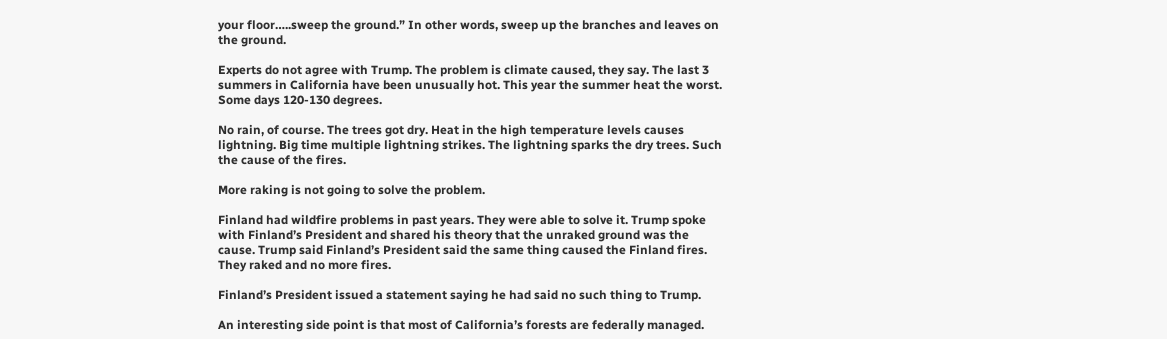your floor…..sweep the ground.” In other words, sweep up the branches and leaves on the ground.

Experts do not agree with Trump. The problem is climate caused, they say. The last 3 summers in California have been unusually hot. This year the summer heat the worst. Some days 120-130 degrees.

No rain, of course. The trees got dry. Heat in the high temperature levels causes lightning. Big time multiple lightning strikes. The lightning sparks the dry trees. Such the cause of the fires.

More raking is not going to solve the problem.

Finland had wildfire problems in past years. They were able to solve it. Trump spoke with Finland’s President and shared his theory that the unraked ground was the cause. Trump said Finland’s President said the same thing caused the Finland fires. They raked and no more fires.

Finland’s President issued a statement saying he had said no such thing to Trump.

An interesting side point is that most of California’s forests are federally managed.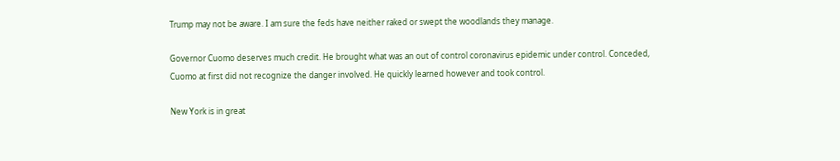Trump may not be aware. I am sure the feds have neither raked or swept the woodlands they manage.

Governor Cuomo deserves much credit. He brought what was an out of control coronavirus epidemic under control. Conceded, Cuomo at first did not recognize the danger involved. He quickly learned however and took control.

New York is in great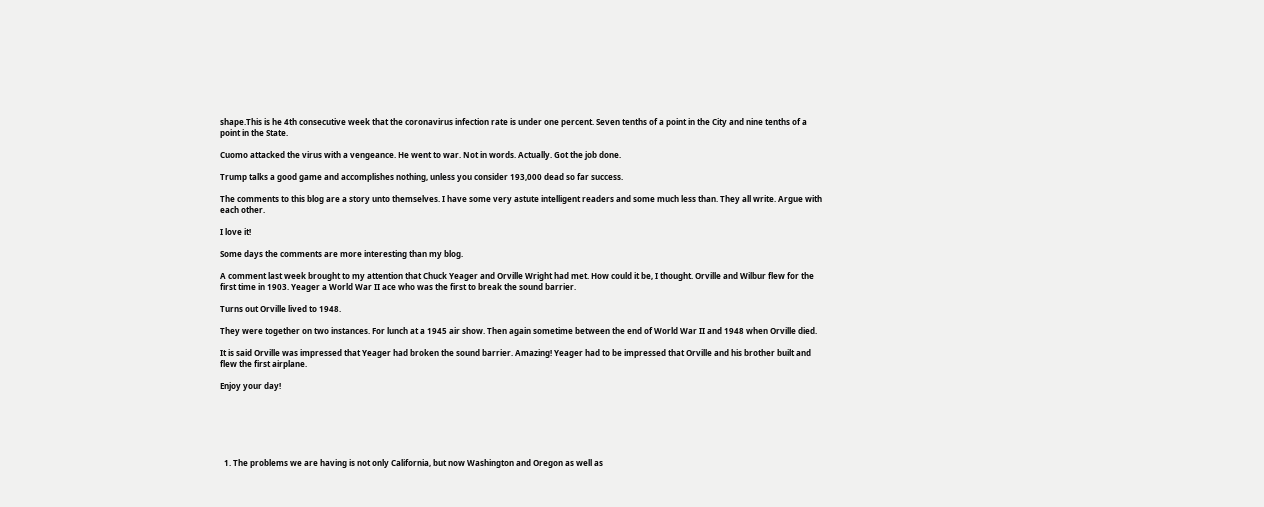shape.This is he 4th consecutive week that the coronavirus infection rate is under one percent. Seven tenths of a point in the City and nine tenths of a point in the State.

Cuomo attacked the virus with a vengeance. He went to war. Not in words. Actually. Got the job done.

Trump talks a good game and accomplishes nothing, unless you consider 193,000 dead so far success.

The comments to this blog are a story unto themselves. I have some very astute intelligent readers and some much less than. They all write. Argue with each other.

I love it!

Some days the comments are more interesting than my blog.

A comment last week brought to my attention that Chuck Yeager and Orville Wright had met. How could it be, I thought. Orville and Wilbur flew for the first time in 1903. Yeager a World War II ace who was the first to break the sound barrier.

Turns out Orville lived to 1948.

They were together on two instances. For lunch at a 1945 air show. Then again sometime between the end of World War II and 1948 when Orville died.

It is said Orville was impressed that Yeager had broken the sound barrier. Amazing! Yeager had to be impressed that Orville and his brother built and flew the first airplane.

Enjoy your day!






  1. The problems we are having is not only California, but now Washington and Oregon as well as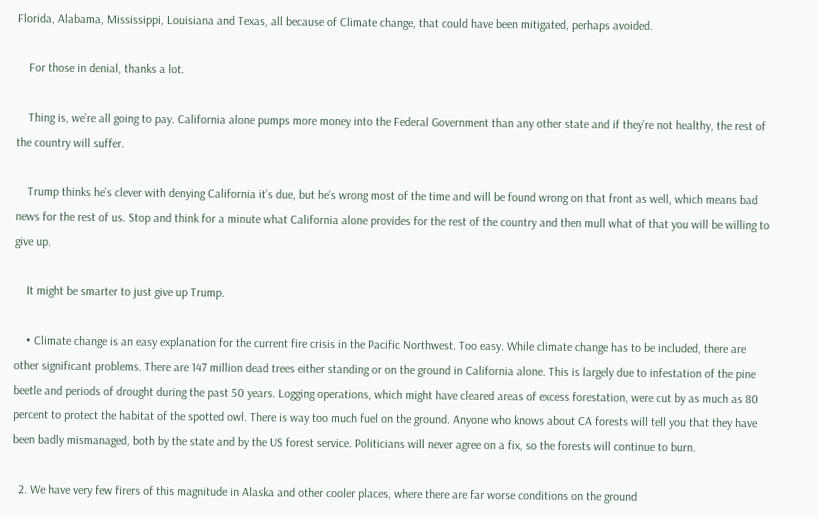Florida, Alabama, Mississippi, Louisiana and Texas, all because of Climate change, that could have been mitigated, perhaps avoided.

    For those in denial, thanks a lot.

    Thing is, we’re all going to pay. California alone pumps more money into the Federal Government than any other state and if they’re not healthy, the rest of the country will suffer.

    Trump thinks he’s clever with denying California it’s due, but he’s wrong most of the time and will be found wrong on that front as well, which means bad news for the rest of us. Stop and think for a minute what California alone provides for the rest of the country and then mull what of that you will be willing to give up.

    It might be smarter to just give up Trump.

    • Climate change is an easy explanation for the current fire crisis in the Pacific Northwest. Too easy. While climate change has to be included, there are other significant problems. There are 147 million dead trees either standing or on the ground in California alone. This is largely due to infestation of the pine beetle and periods of drought during the past 50 years. Logging operations, which might have cleared areas of excess forestation, were cut by as much as 80 percent to protect the habitat of the spotted owl. There is way too much fuel on the ground. Anyone who knows about CA forests will tell you that they have been badly mismanaged, both by the state and by the US forest service. Politicians will never agree on a fix, so the forests will continue to burn.

  2. We have very few firers of this magnitude in Alaska and other cooler places, where there are far worse conditions on the ground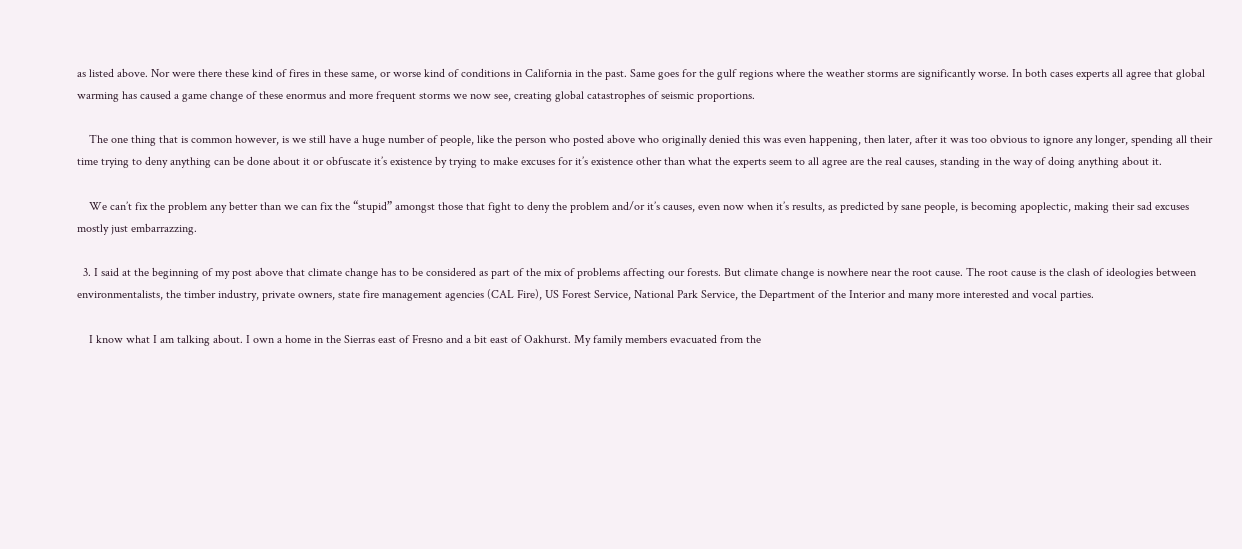as listed above. Nor were there these kind of fires in these same, or worse kind of conditions in California in the past. Same goes for the gulf regions where the weather storms are significantly worse. In both cases experts all agree that global warming has caused a game change of these enormus and more frequent storms we now see, creating global catastrophes of seismic proportions.

    The one thing that is common however, is we still have a huge number of people, like the person who posted above who originally denied this was even happening, then later, after it was too obvious to ignore any longer, spending all their time trying to deny anything can be done about it or obfuscate it’s existence by trying to make excuses for it’s existence other than what the experts seem to all agree are the real causes, standing in the way of doing anything about it.

    We can’t fix the problem any better than we can fix the “stupid” amongst those that fight to deny the problem and/or it’s causes, even now when it’s results, as predicted by sane people, is becoming apoplectic, making their sad excuses mostly just embarrazzing.

  3. I said at the beginning of my post above that climate change has to be considered as part of the mix of problems affecting our forests. But climate change is nowhere near the root cause. The root cause is the clash of ideologies between environmentalists, the timber industry, private owners, state fire management agencies (CAL Fire), US Forest Service, National Park Service, the Department of the Interior and many more interested and vocal parties.

    I know what I am talking about. I own a home in the Sierras east of Fresno and a bit east of Oakhurst. My family members evacuated from the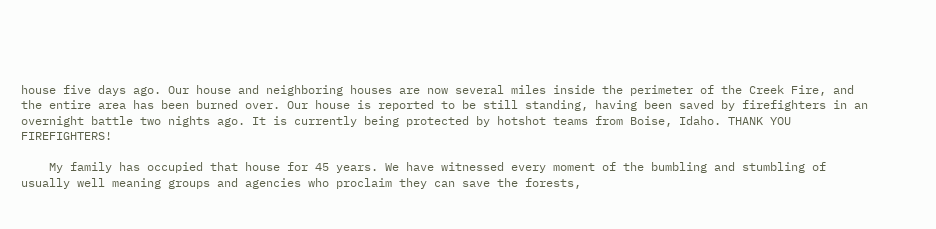house five days ago. Our house and neighboring houses are now several miles inside the perimeter of the Creek Fire, and the entire area has been burned over. Our house is reported to be still standing, having been saved by firefighters in an overnight battle two nights ago. It is currently being protected by hotshot teams from Boise, Idaho. THANK YOU FIREFIGHTERS!

    My family has occupied that house for 45 years. We have witnessed every moment of the bumbling and stumbling of usually well meaning groups and agencies who proclaim they can save the forests,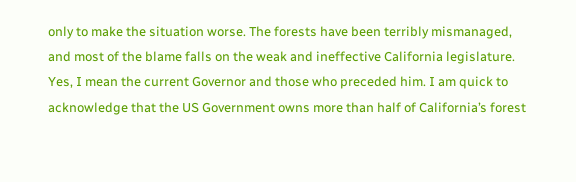only to make the situation worse. The forests have been terribly mismanaged, and most of the blame falls on the weak and ineffective California legislature. Yes, I mean the current Governor and those who preceded him. I am quick to acknowledge that the US Government owns more than half of California’s forest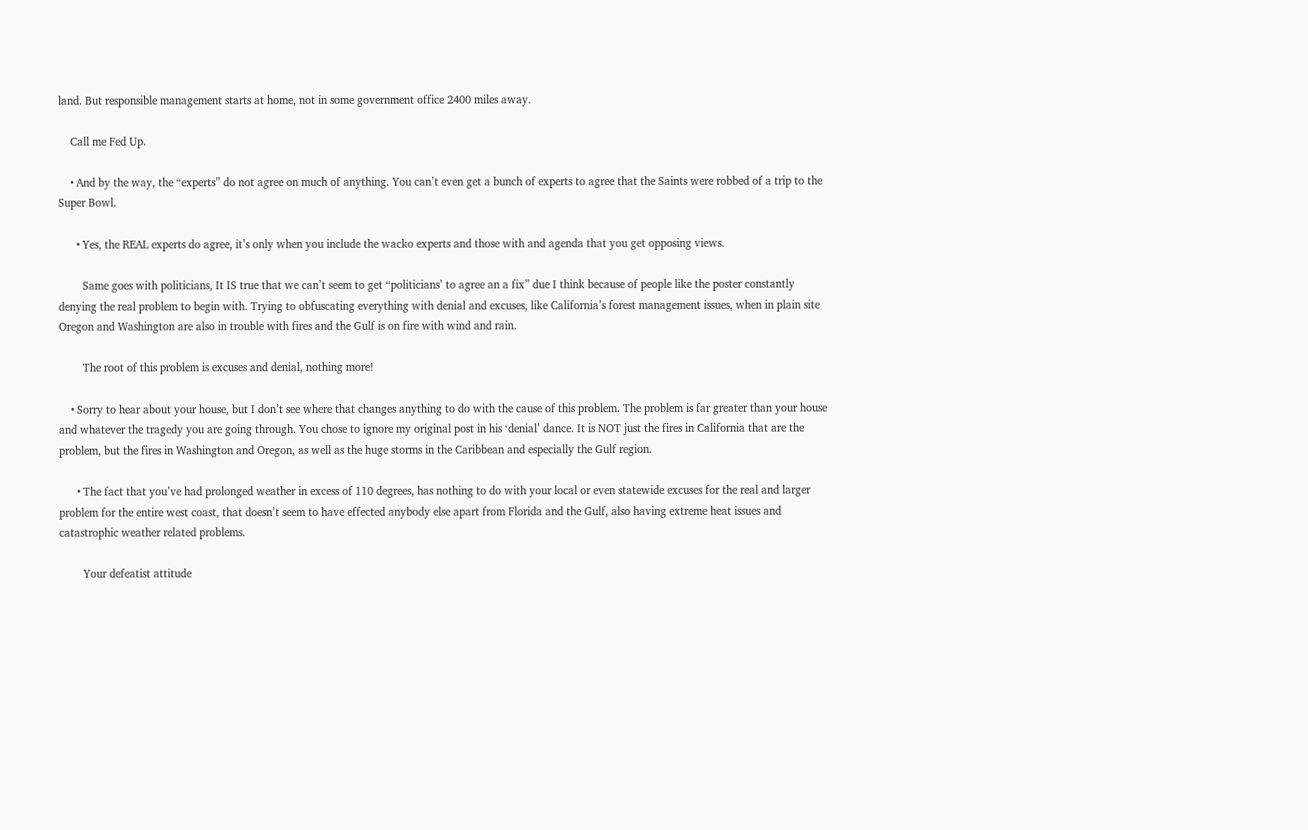land. But responsible management starts at home, not in some government office 2400 miles away.

    Call me Fed Up.

    • And by the way, the “experts” do not agree on much of anything. You can’t even get a bunch of experts to agree that the Saints were robbed of a trip to the Super Bowl.

      • Yes, the REAL experts do agree, it’s only when you include the wacko experts and those with and agenda that you get opposing views.

        Same goes with politicians, It IS true that we can’t seem to get “politicians’ to agree an a fix” due I think because of people like the poster constantly denying the real problem to begin with. Trying to obfuscating everything with denial and excuses, like California’s forest management issues, when in plain site Oregon and Washington are also in trouble with fires and the Gulf is on fire with wind and rain.

        The root of this problem is excuses and denial, nothing more!

    • Sorry to hear about your house, but I don’t see where that changes anything to do with the cause of this problem. The problem is far greater than your house and whatever the tragedy you are going through. You chose to ignore my original post in his ‘denial’ dance. It is NOT just the fires in California that are the problem, but the fires in Washington and Oregon, as well as the huge storms in the Caribbean and especially the Gulf region.

      • The fact that you’ve had prolonged weather in excess of 110 degrees, has nothing to do with your local or even statewide excuses for the real and larger problem for the entire west coast, that doesn’t seem to have effected anybody else apart from Florida and the Gulf, also having extreme heat issues and catastrophic weather related problems.

        Your defeatist attitude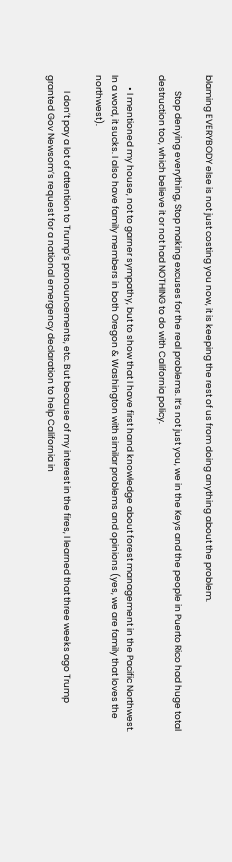blaming EVERYBODY else is not just costing you now, it is keeping the rest of us from doing anything about the problem.

        Stop denying everything, Stop making excuses for the real problems. It’s not just you, we in the Keys and the people in Puerto Rico had huge total destruction too, which believe it or not had NOTHING to do with California policy.

      • I mentioned my house, not to garner sympathy, but to show that I have first hand knowledge about forest management in the Pacific Northwest. In a word, it sucks. I also have family members in both Oregon & Washington with similar problems and opinions (yes, we are family that loves the northwest).

        I don’t pay a lot of attention to Trump’s pronouncements, etc. But because of my interest in the fires, I learned that three weeks ago Trump granted Gov Newsom’s request for a national emergency declaration to help California in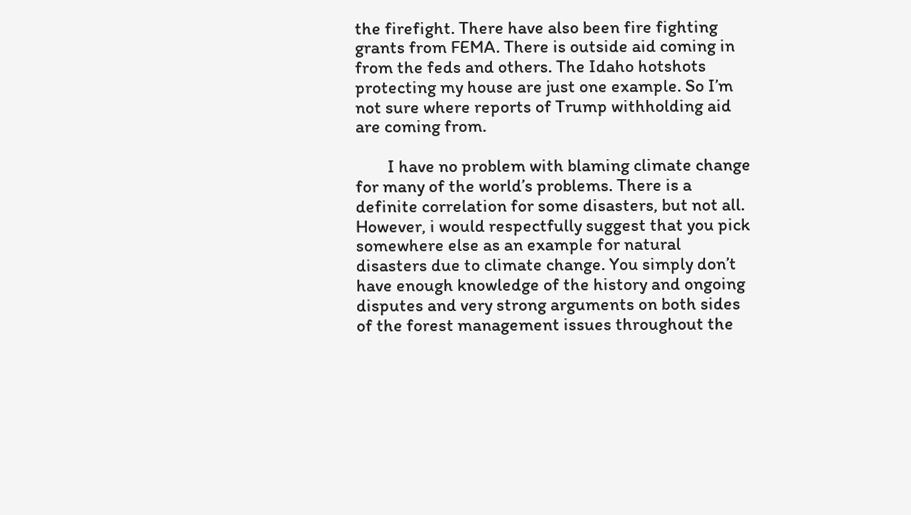the firefight. There have also been fire fighting grants from FEMA. There is outside aid coming in from the feds and others. The Idaho hotshots protecting my house are just one example. So I’m not sure where reports of Trump withholding aid are coming from.

        I have no problem with blaming climate change for many of the world’s problems. There is a definite correlation for some disasters, but not all. However, i would respectfully suggest that you pick somewhere else as an example for natural disasters due to climate change. You simply don’t have enough knowledge of the history and ongoing disputes and very strong arguments on both sides of the forest management issues throughout the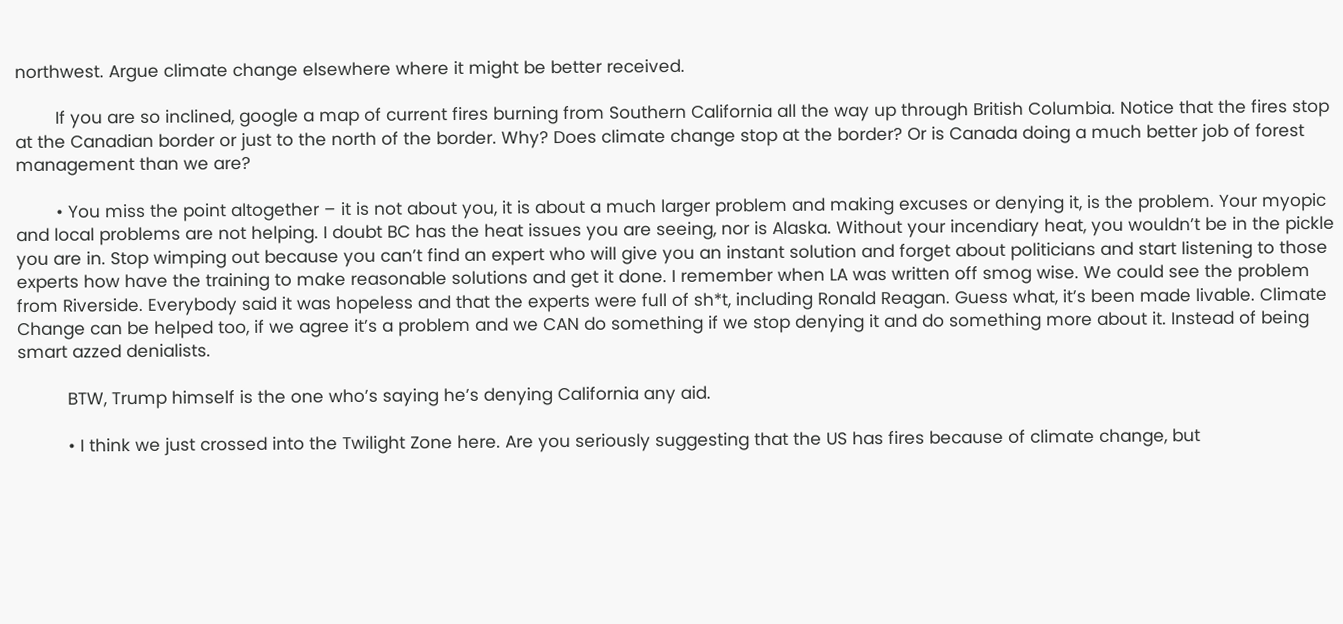northwest. Argue climate change elsewhere where it might be better received.

        If you are so inclined, google a map of current fires burning from Southern California all the way up through British Columbia. Notice that the fires stop at the Canadian border or just to the north of the border. Why? Does climate change stop at the border? Or is Canada doing a much better job of forest management than we are?

        • You miss the point altogether – it is not about you, it is about a much larger problem and making excuses or denying it, is the problem. Your myopic and local problems are not helping. I doubt BC has the heat issues you are seeing, nor is Alaska. Without your incendiary heat, you wouldn’t be in the pickle you are in. Stop wimping out because you can’t find an expert who will give you an instant solution and forget about politicians and start listening to those experts how have the training to make reasonable solutions and get it done. I remember when LA was written off smog wise. We could see the problem from Riverside. Everybody said it was hopeless and that the experts were full of sh*t, including Ronald Reagan. Guess what, it’s been made livable. Climate Change can be helped too, if we agree it’s a problem and we CAN do something if we stop denying it and do something more about it. Instead of being smart azzed denialists.

          BTW, Trump himself is the one who’s saying he’s denying California any aid.

          • I think we just crossed into the Twilight Zone here. Are you seriously suggesting that the US has fires because of climate change, but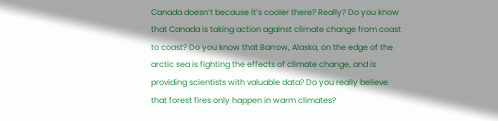Canada doesn’t because it’s cooler there? Really? Do you know that Canada is taking action against climate change from coast to coast? Do you know that Barrow, Alaska, on the edge of the arctic sea is fighting the effects of climate change, and is providing scientists with valuable data? Do you really believe that forest fires only happen in warm climates?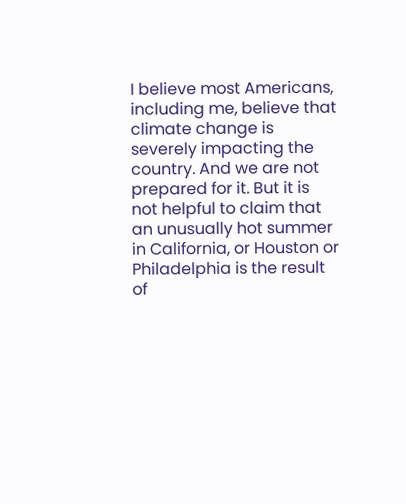I believe most Americans, including me, believe that climate change is severely impacting the country. And we are not prepared for it. But it is not helpful to claim that an unusually hot summer in California, or Houston or Philadelphia is the result of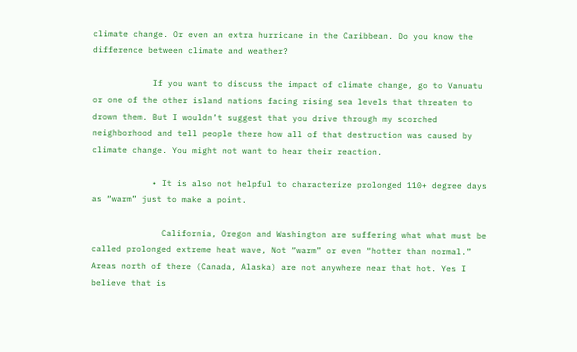climate change. Or even an extra hurricane in the Caribbean. Do you know the difference between climate and weather?

            If you want to discuss the impact of climate change, go to Vanuatu or one of the other island nations facing rising sea levels that threaten to drown them. But I wouldn’t suggest that you drive through my scorched neighborhood and tell people there how all of that destruction was caused by climate change. You might not want to hear their reaction.

            • It is also not helpful to characterize prolonged 110+ degree days as “warm” just to make a point.

              California, Oregon and Washington are suffering what what must be called prolonged extreme heat wave, Not “warm” or even “hotter than normal.” Areas north of there (Canada, Alaska) are not anywhere near that hot. Yes I believe that is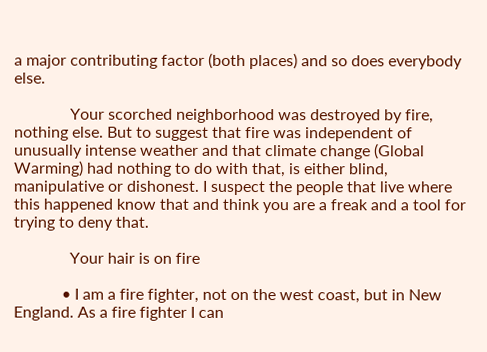a major contributing factor (both places) and so does everybody else.

              Your scorched neighborhood was destroyed by fire, nothing else. But to suggest that fire was independent of unusually intense weather and that climate change (Global Warming) had nothing to do with that, is either blind, manipulative or dishonest. I suspect the people that live where this happened know that and think you are a freak and a tool for trying to deny that.

              Your hair is on fire

            • I am a fire fighter, not on the west coast, but in New England. As a fire fighter I can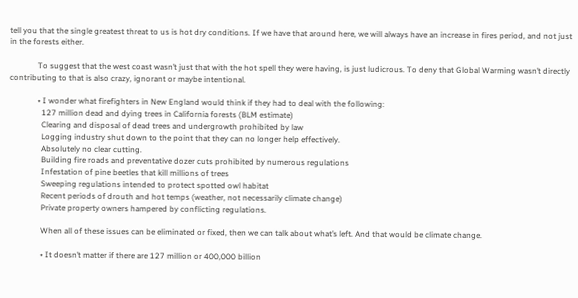tell you that the single greatest threat to us is hot dry conditions. If we have that around here, we will always have an increase in fires period, and not just in the forests either.

              To suggest that the west coast wasn’t just that with the hot spell they were having, is just ludicrous. To deny that Global Warming wasn’t directly contributing to that is also crazy, ignorant or maybe intentional.

              • I wonder what firefighters in New England would think if they had to deal with the following:
                127 million dead and dying trees in California forests (BLM estimate)
                Clearing and disposal of dead trees and undergrowth prohibited by law
                Logging industry shut down to the point that they can no longer help effectively.
                Absolutely no clear cutting.
                Building fire roads and preventative dozer cuts prohibited by numerous regulations
                Infestation of pine beetles that kill millions of trees
                Sweeping regulations intended to protect spotted owl habitat
                Recent periods of drouth and hot temps (weather, not necessarily climate change)
                Private property owners hampered by conflicting regulations.

                When all of these issues can be eliminated or fixed, then we can talk about what’s left. And that would be climate change.

                • It doesn’t matter if there are 127 million or 400,000 billion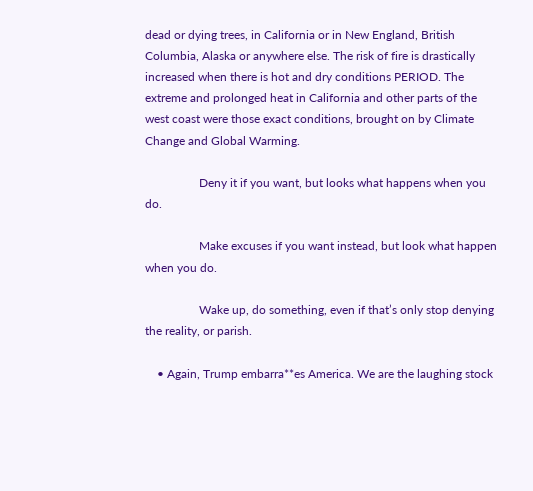dead or dying trees, in California or in New England, British Columbia, Alaska or anywhere else. The risk of fire is drastically increased when there is hot and dry conditions PERIOD. The extreme and prolonged heat in California and other parts of the west coast were those exact conditions, brought on by Climate Change and Global Warming.

                  Deny it if you want, but looks what happens when you do.

                  Make excuses if you want instead, but look what happen when you do.

                  Wake up, do something, even if that’s only stop denying the reality, or parish.

    • Again, Trump embarra**es America. We are the laughing stock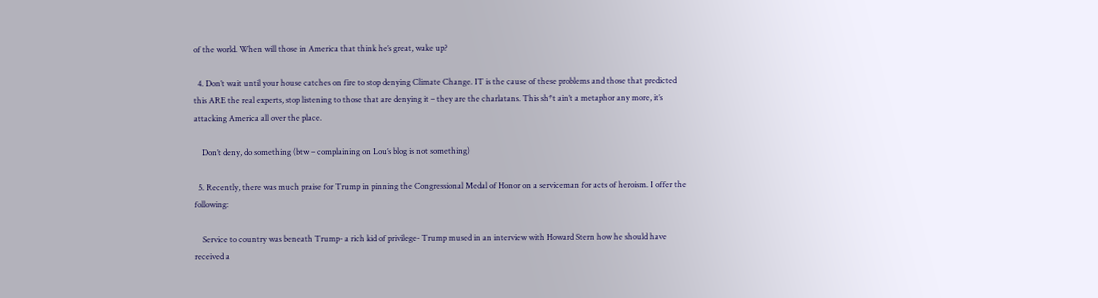of the world. When will those in America that think he’s great, wake up?

  4. Don’t wait until your house catches on fire to stop denying Climate Change. IT is the cause of these problems and those that predicted this ARE the real experts, stop listening to those that are denying it – they are the charlatans. This sh*t ain’t a metaphor any more, it’s attacking America all over the place.

    Don’t deny, do something (btw – complaining on Lou’s blog is not something)

  5. Recently, there was much praise for Trump in pinning the Congressional Medal of Honor on a serviceman for acts of heroism. I offer the following:

    Service to country was beneath Trump- a rich kid of privilege- Trump mused in an interview with Howard Stern how he should have received a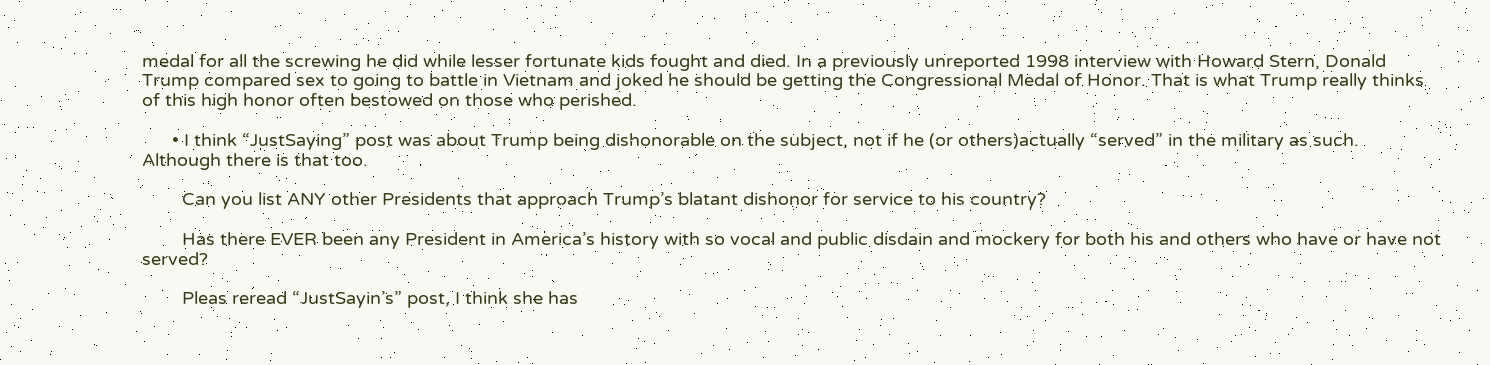medal for all the screwing he did while lesser fortunate kids fought and died. In a previously unreported 1998 interview with Howard Stern, Donald Trump compared sex to going to battle in Vietnam and joked he should be getting the Congressional Medal of Honor. That is what Trump really thinks of this high honor often bestowed on those who perished.

      • I think “JustSaying” post was about Trump being dishonorable on the subject, not if he (or others)actually “served” in the military as such. Although there is that too.

        Can you list ANY other Presidents that approach Trump’s blatant dishonor for service to his country?

        Has there EVER been any President in America’s history with so vocal and public disdain and mockery for both his and others who have or have not served?

        Pleas reread “JustSayin’s” post, I think she has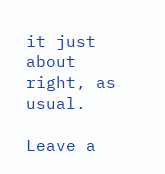it just about right, as usual.

Leave a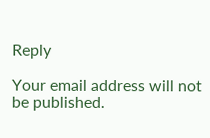Reply

Your email address will not be published.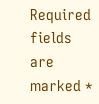Required fields are marked *